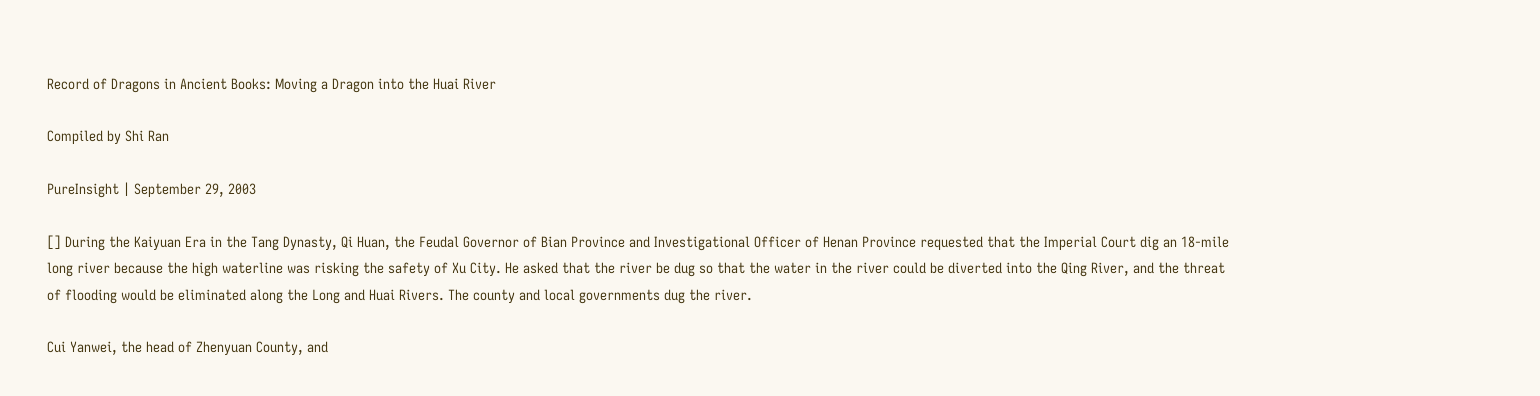Record of Dragons in Ancient Books: Moving a Dragon into the Huai River

Compiled by Shi Ran

PureInsight | September 29, 2003

[] During the Kaiyuan Era in the Tang Dynasty, Qi Huan, the Feudal Governor of Bian Province and Investigational Officer of Henan Province requested that the Imperial Court dig an 18-mile long river because the high waterline was risking the safety of Xu City. He asked that the river be dug so that the water in the river could be diverted into the Qing River, and the threat of flooding would be eliminated along the Long and Huai Rivers. The county and local governments dug the river.

Cui Yanwei, the head of Zhenyuan County, and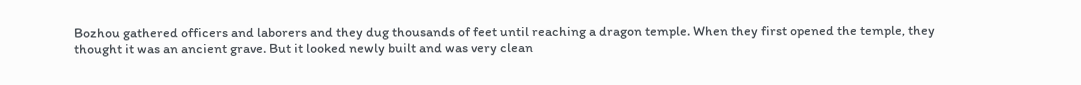Bozhou gathered officers and laborers and they dug thousands of feet until reaching a dragon temple. When they first opened the temple, they thought it was an ancient grave. But it looked newly built and was very clean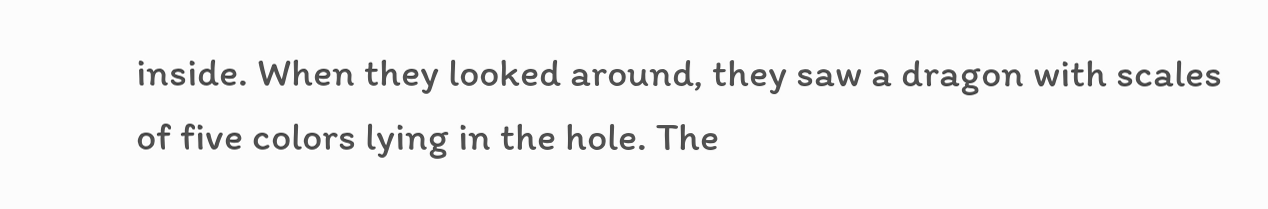inside. When they looked around, they saw a dragon with scales of five colors lying in the hole. The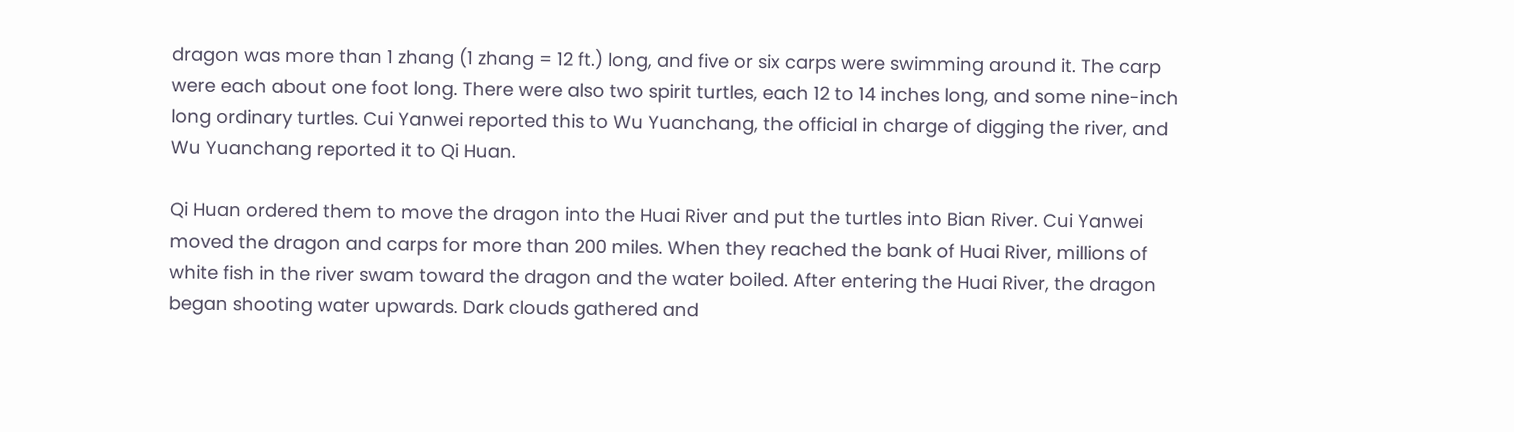dragon was more than 1 zhang (1 zhang = 12 ft.) long, and five or six carps were swimming around it. The carp were each about one foot long. There were also two spirit turtles, each 12 to 14 inches long, and some nine-inch long ordinary turtles. Cui Yanwei reported this to Wu Yuanchang, the official in charge of digging the river, and Wu Yuanchang reported it to Qi Huan.

Qi Huan ordered them to move the dragon into the Huai River and put the turtles into Bian River. Cui Yanwei moved the dragon and carps for more than 200 miles. When they reached the bank of Huai River, millions of white fish in the river swam toward the dragon and the water boiled. After entering the Huai River, the dragon began shooting water upwards. Dark clouds gathered and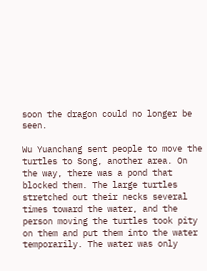soon the dragon could no longer be seen.

Wu Yuanchang sent people to move the turtles to Song, another area. On the way, there was a pond that blocked them. The large turtles stretched out their necks several times toward the water, and the person moving the turtles took pity on them and put them into the water temporarily. The water was only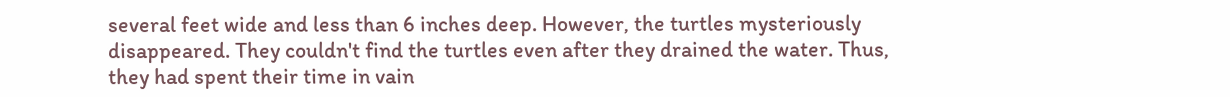several feet wide and less than 6 inches deep. However, the turtles mysteriously disappeared. They couldn't find the turtles even after they drained the water. Thus, they had spent their time in vain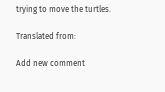trying to move the turtles.

Translated from:

Add new comment